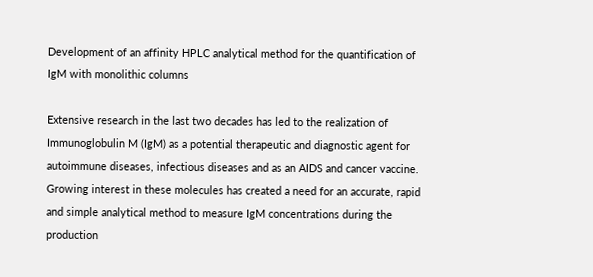Development of an affinity HPLC analytical method for the quantification of IgM with monolithic columns

Extensive research in the last two decades has led to the realization of Immunoglobulin M (IgM) as a potential therapeutic and diagnostic agent for autoimmune diseases, infectious diseases and as an AIDS and cancer vaccine. Growing interest in these molecules has created a need for an accurate, rapid and simple analytical method to measure IgM concentrations during the production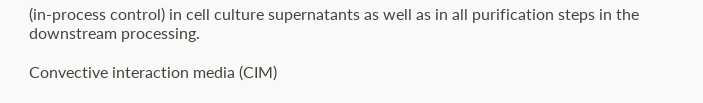(in-process control) in cell culture supernatants as well as in all purification steps in the downstream processing.

Convective interaction media (CIM)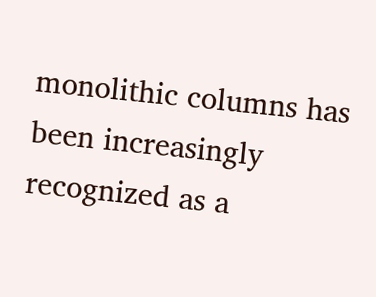monolithic columns has been increasingly recognized as a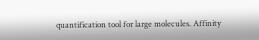quantification tool for large molecules. Affinity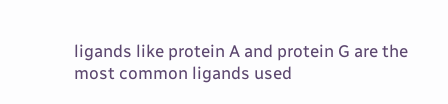ligands like protein A and protein G are the most common ligands used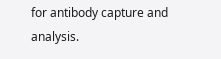for antibody capture and analysis.